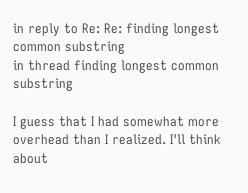in reply to Re: Re: finding longest common substring
in thread finding longest common substring

I guess that I had somewhat more overhead than I realized. I'll think about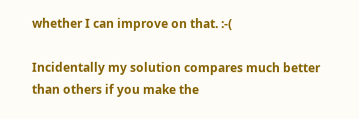whether I can improve on that. :-(

Incidentally my solution compares much better than others if you make the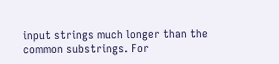input strings much longer than the common substrings. For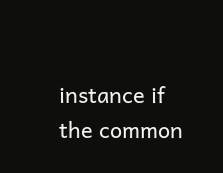instance if the common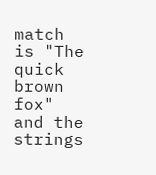match is "The quick brown fox" and the strings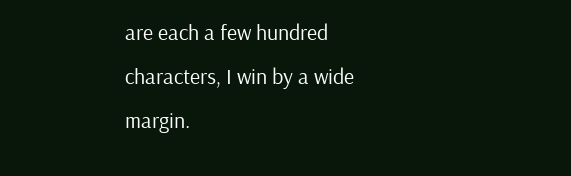are each a few hundred characters, I win by a wide margin.